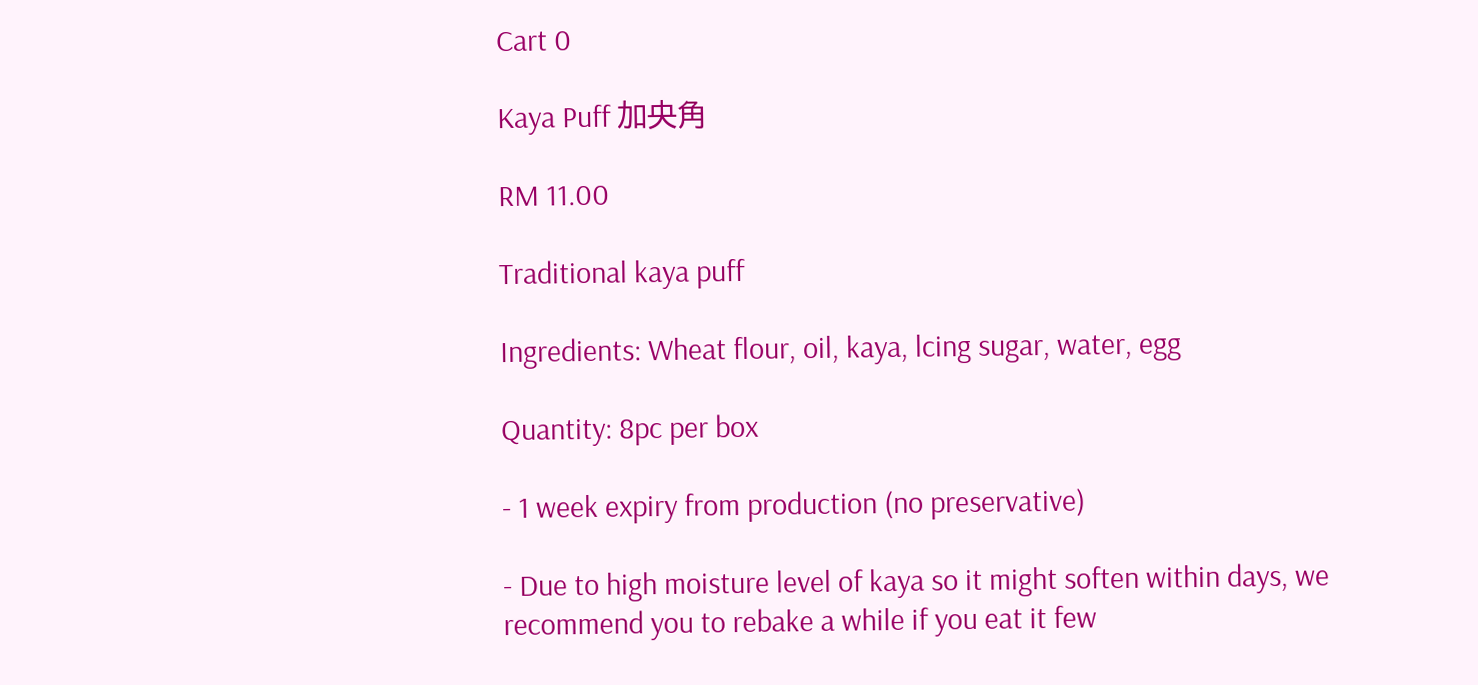Cart 0

Kaya Puff 加央角

RM 11.00

Traditional kaya puff

Ingredients: Wheat flour, oil, kaya, lcing sugar, water, egg

Quantity: 8pc per box

- 1 week expiry from production (no preservative)

- Due to high moisture level of kaya so it might soften within days, we recommend you to rebake a while if you eat it few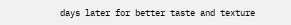days later for better taste and texture